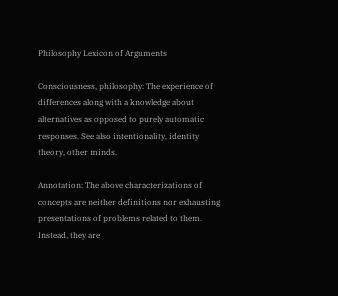Philosophy Lexicon of Arguments

Consciousness, philosophy: The experience of differences along with a knowledge about alternatives as opposed to purely automatic responses. See also intentionality, identity theory, other minds.

Annotation: The above characterizations of concepts are neither definitions nor exhausting presentations of problems related to them. Instead, they are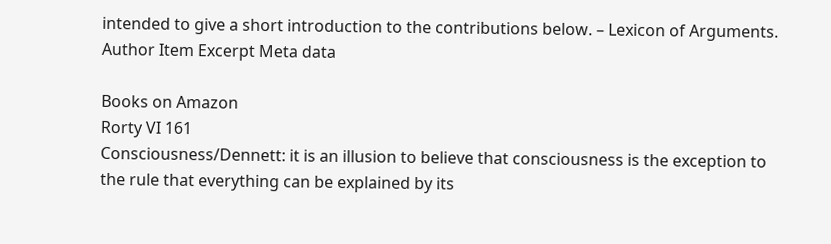intended to give a short introduction to the contributions below. – Lexicon of Arguments.
Author Item Excerpt Meta data

Books on Amazon
Rorty VI 161
Consciousness/Dennett: it is an illusion to believe that consciousness is the exception to the rule that everything can be explained by its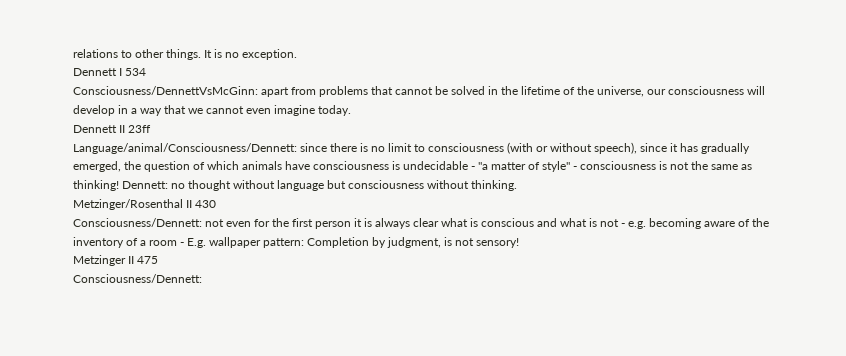relations to other things. It is no exception.
Dennett I 534
Consciousness/DennettVsMcGinn: apart from problems that cannot be solved in the lifetime of the universe, our consciousness will develop in a way that we cannot even imagine today.
Dennett II 23ff
Language/animal/Consciousness/Dennett: since there is no limit to consciousness (with or without speech), since it has gradually emerged, the question of which animals have consciousness is undecidable - "a matter of style" - consciousness is not the same as thinking! Dennett: no thought without language but consciousness without thinking.
Metzinger/Rosenthal II 430
Consciousness/Dennett: not even for the first person it is always clear what is conscious and what is not - e.g. becoming aware of the inventory of a room - E.g. wallpaper pattern: Completion by judgment, is not sensory!
Metzinger II 475
Consciousness/Dennett: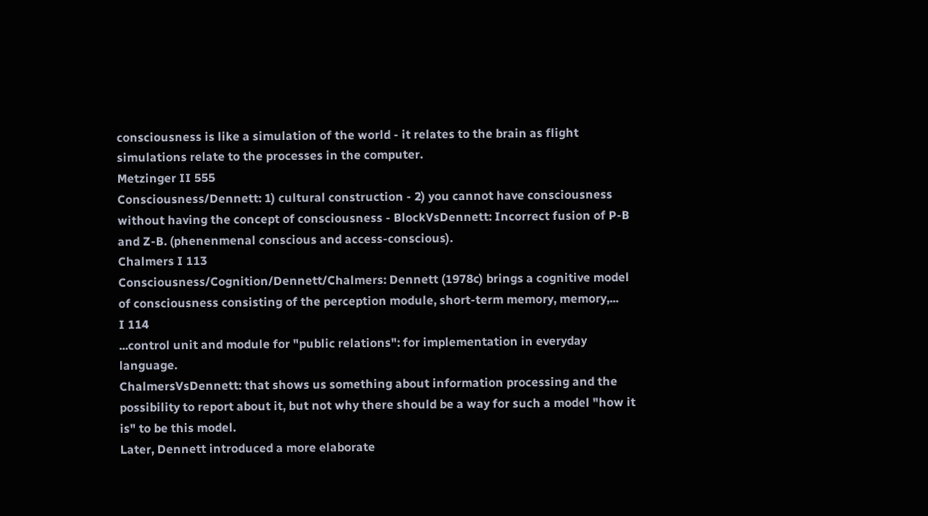consciousness is like a simulation of the world - it relates to the brain as flight simulations relate to the processes in the computer.
Metzinger II 555
Consciousness/Dennett: 1) cultural construction - 2) you cannot have consciousness without having the concept of consciousness - BlockVsDennett: Incorrect fusion of P-B and Z-B. (phenenmenal conscious and access-conscious).
Chalmers I 113
Consciousness/Cognition/Dennett/Chalmers: Dennett (1978c) brings a cognitive model of consciousness consisting of the perception module, short-term memory, memory,...
I 114
...control unit and module for "public relations": for implementation in everyday language.
ChalmersVsDennett: that shows us something about information processing and the possibility to report about it, but not why there should be a way for such a model "how it is" to be this model.
Later, Dennett introduced a more elaborate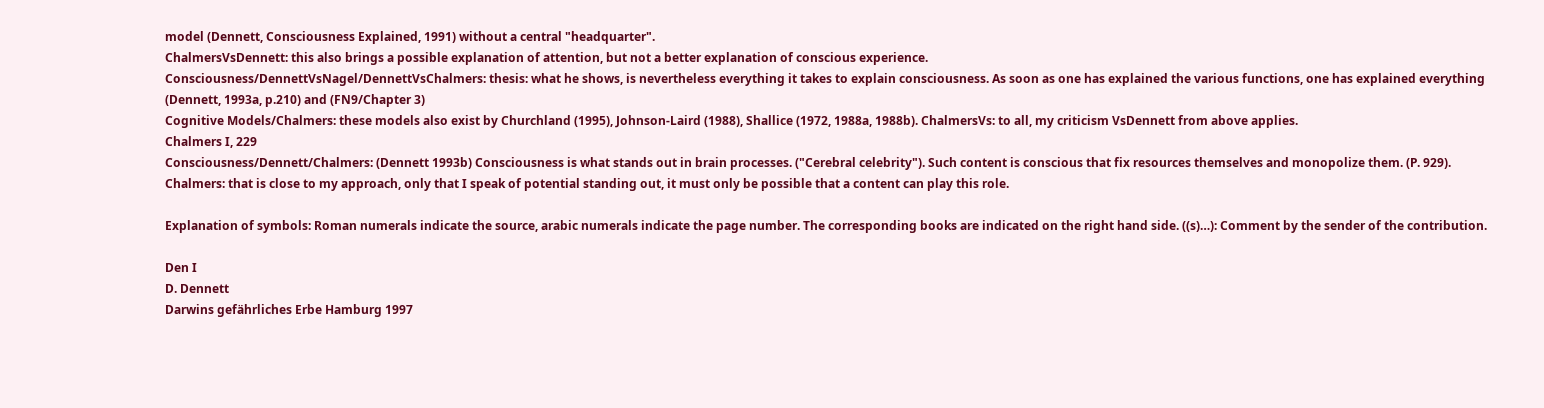model (Dennett, Consciousness Explained, 1991) without a central "headquarter".
ChalmersVsDennett: this also brings a possible explanation of attention, but not a better explanation of conscious experience.
Consciousness/DennettVsNagel/DennettVsChalmers: thesis: what he shows, is nevertheless everything it takes to explain consciousness. As soon as one has explained the various functions, one has explained everything (Dennett, 1993a, p.210) and (FN9/Chapter 3)
Cognitive Models/Chalmers: these models also exist by Churchland (1995), Johnson-Laird (1988), Shallice (1972, 1988a, 1988b). ChalmersVs: to all, my criticism VsDennett from above applies.
Chalmers I, 229
Consciousness/Dennett/Chalmers: (Dennett 1993b) Consciousness is what stands out in brain processes. ("Cerebral celebrity"). Such content is conscious that fix resources themselves and monopolize them. (P. 929).
Chalmers: that is close to my approach, only that I speak of potential standing out, it must only be possible that a content can play this role.

Explanation of symbols: Roman numerals indicate the source, arabic numerals indicate the page number. The corresponding books are indicated on the right hand side. ((s)…): Comment by the sender of the contribution.

Den I
D. Dennett
Darwins gefährliches Erbe Hamburg 1997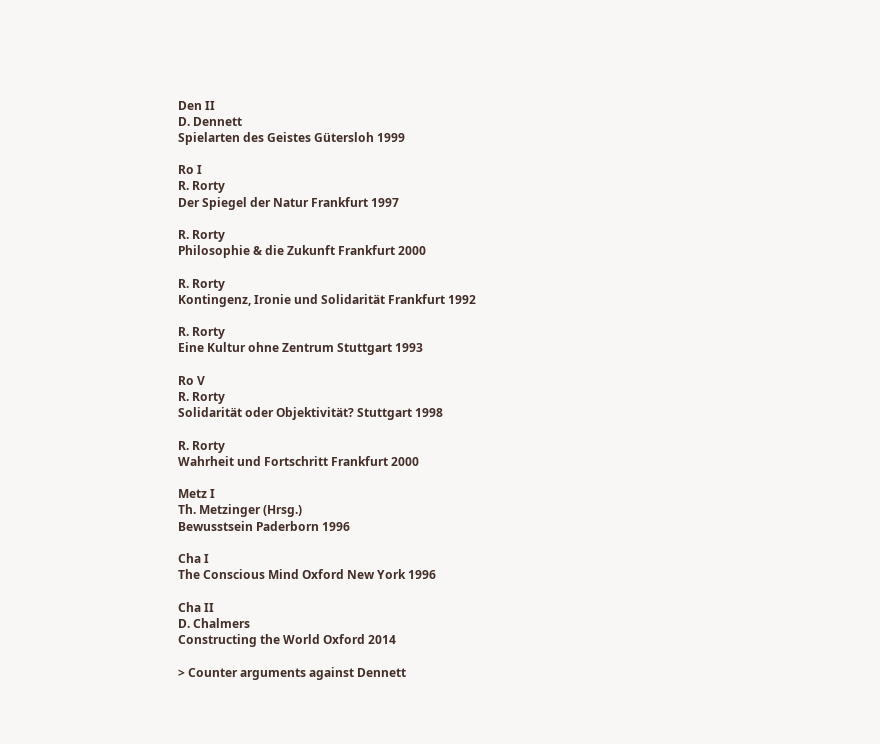Den II
D. Dennett
Spielarten des Geistes Gütersloh 1999

Ro I
R. Rorty
Der Spiegel der Natur Frankfurt 1997

R. Rorty
Philosophie & die Zukunft Frankfurt 2000

R. Rorty
Kontingenz, Ironie und Solidarität Frankfurt 1992

R. Rorty
Eine Kultur ohne Zentrum Stuttgart 1993

Ro V
R. Rorty
Solidarität oder Objektivität? Stuttgart 1998

R. Rorty
Wahrheit und Fortschritt Frankfurt 2000

Metz I
Th. Metzinger (Hrsg.)
Bewusstsein Paderborn 1996

Cha I
The Conscious Mind Oxford New York 1996

Cha II
D. Chalmers
Constructing the World Oxford 2014

> Counter arguments against Dennett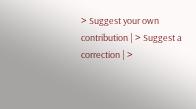> Suggest your own contribution | > Suggest a correction | >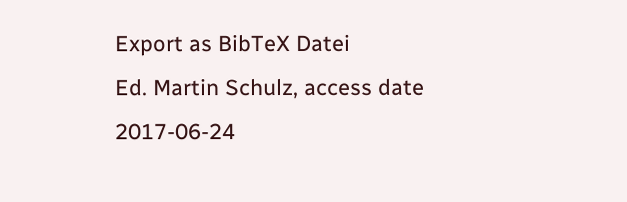Export as BibTeX Datei
Ed. Martin Schulz, access date 2017-06-24